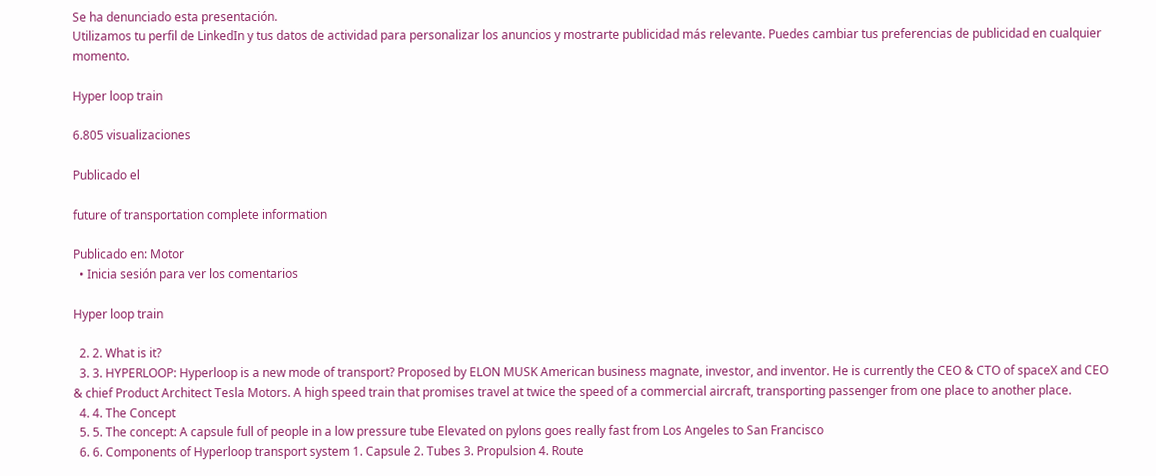Se ha denunciado esta presentación.
Utilizamos tu perfil de LinkedIn y tus datos de actividad para personalizar los anuncios y mostrarte publicidad más relevante. Puedes cambiar tus preferencias de publicidad en cualquier momento.

Hyper loop train

6.805 visualizaciones

Publicado el

future of transportation complete information

Publicado en: Motor
  • Inicia sesión para ver los comentarios

Hyper loop train

  2. 2. What is it?
  3. 3. HYPERLOOP: Hyperloop is a new mode of transport? Proposed by ELON MUSK American business magnate, investor, and inventor. He is currently the CEO & CTO of spaceX and CEO & chief Product Architect Tesla Motors. A high speed train that promises travel at twice the speed of a commercial aircraft, transporting passenger from one place to another place.
  4. 4. The Concept
  5. 5. The concept: A capsule full of people in a low pressure tube Elevated on pylons goes really fast from Los Angeles to San Francisco
  6. 6. Components of Hyperloop transport system 1. Capsule 2. Tubes 3. Propulsion 4. Route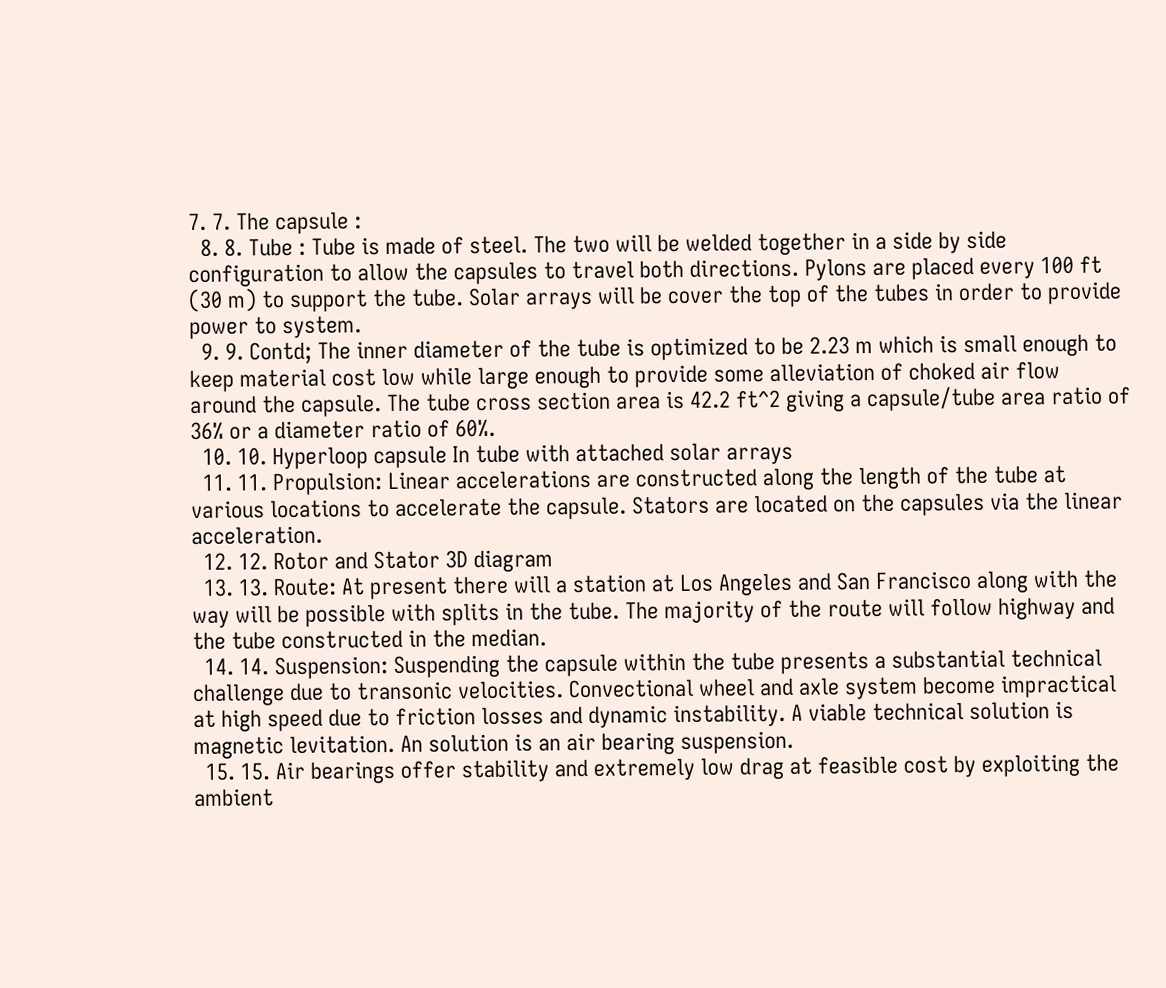7. 7. The capsule :
  8. 8. Tube : Tube is made of steel. The two will be welded together in a side by side configuration to allow the capsules to travel both directions. Pylons are placed every 100 ft (30 m) to support the tube. Solar arrays will be cover the top of the tubes in order to provide power to system.
  9. 9. Contd; The inner diameter of the tube is optimized to be 2.23 m which is small enough to keep material cost low while large enough to provide some alleviation of choked air flow around the capsule. The tube cross section area is 42.2 ft^2 giving a capsule/tube area ratio of 36% or a diameter ratio of 60%.
  10. 10. Hyperloop capsule In tube with attached solar arrays
  11. 11. Propulsion: Linear accelerations are constructed along the length of the tube at various locations to accelerate the capsule. Stators are located on the capsules via the linear acceleration.
  12. 12. Rotor and Stator 3D diagram
  13. 13. Route: At present there will a station at Los Angeles and San Francisco along with the way will be possible with splits in the tube. The majority of the route will follow highway and the tube constructed in the median.
  14. 14. Suspension: Suspending the capsule within the tube presents a substantial technical challenge due to transonic velocities. Convectional wheel and axle system become impractical at high speed due to friction losses and dynamic instability. A viable technical solution is magnetic levitation. An solution is an air bearing suspension.
  15. 15. Air bearings offer stability and extremely low drag at feasible cost by exploiting the ambient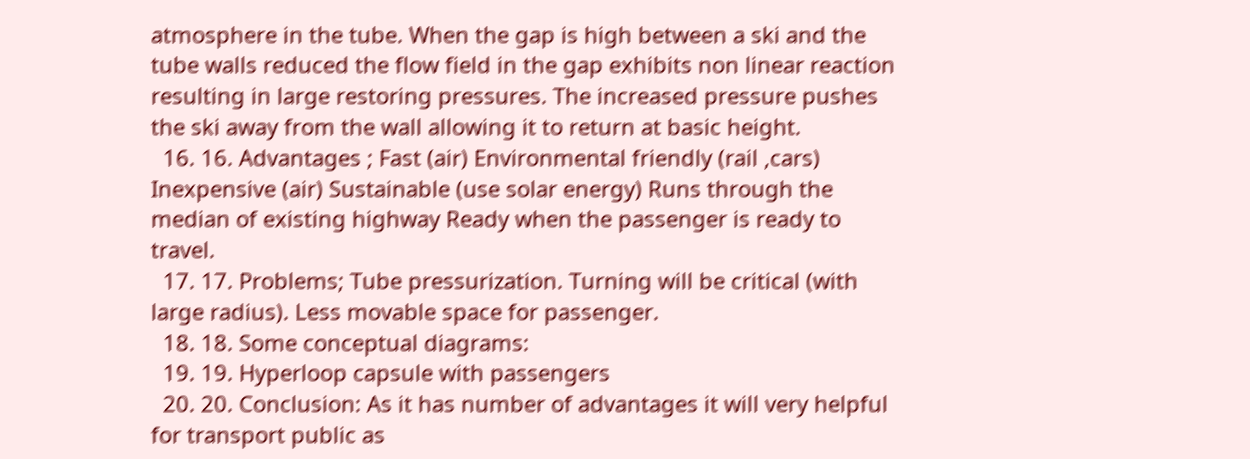atmosphere in the tube. When the gap is high between a ski and the tube walls reduced the flow field in the gap exhibits non linear reaction resulting in large restoring pressures. The increased pressure pushes the ski away from the wall allowing it to return at basic height.
  16. 16. Advantages ; Fast (air) Environmental friendly (rail ,cars) Inexpensive (air) Sustainable (use solar energy) Runs through the median of existing highway Ready when the passenger is ready to travel.
  17. 17. Problems; Tube pressurization. Turning will be critical (with large radius). Less movable space for passenger.
  18. 18. Some conceptual diagrams:
  19. 19. Hyperloop capsule with passengers
  20. 20. Conclusion: As it has number of advantages it will very helpful for transport public as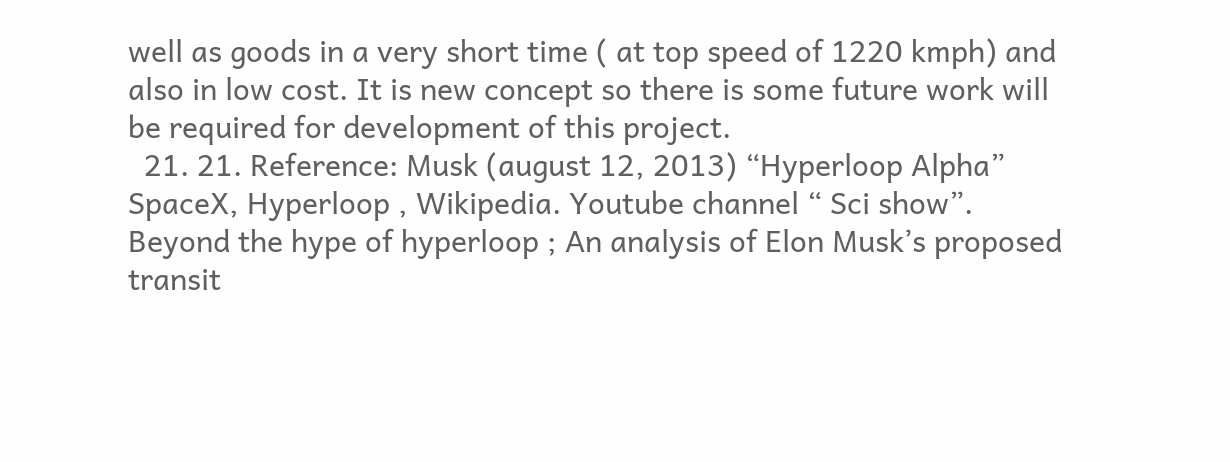well as goods in a very short time ( at top speed of 1220 kmph) and also in low cost. It is new concept so there is some future work will be required for development of this project.
  21. 21. Reference: Musk (august 12, 2013) “Hyperloop Alpha” SpaceX, Hyperloop , Wikipedia. Youtube channel “ Sci show”. Beyond the hype of hyperloop ; An analysis of Elon Musk’s proposed transit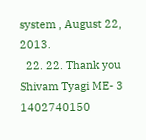system , August 22, 2013.
  22. 22. Thank you Shivam Tyagi ME- 3 1402740150